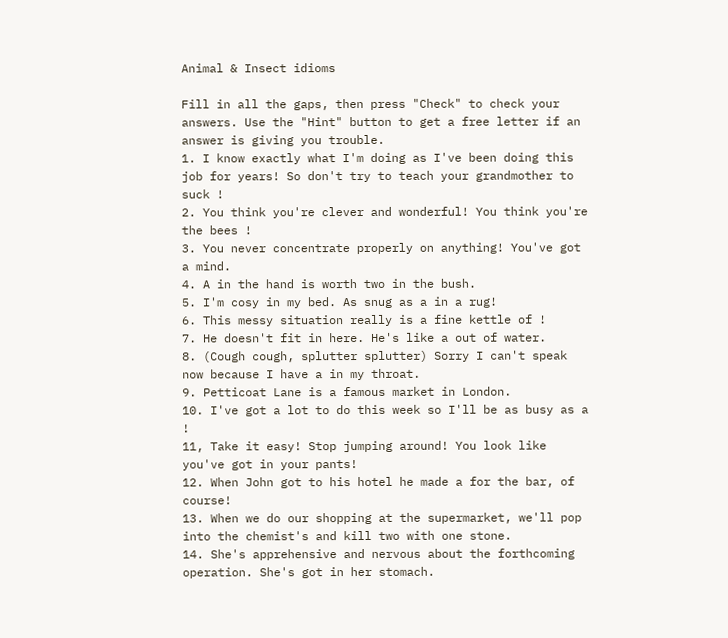Animal & Insect idioms

Fill in all the gaps, then press "Check" to check your answers. Use the "Hint" button to get a free letter if an answer is giving you trouble.
1. I know exactly what I'm doing as I've been doing this job for years! So don't try to teach your grandmother to suck !
2. You think you're clever and wonderful! You think you're the bees !
3. You never concentrate properly on anything! You've got a mind.
4. A in the hand is worth two in the bush.
5. I'm cosy in my bed. As snug as a in a rug!
6. This messy situation really is a fine kettle of !
7. He doesn't fit in here. He's like a out of water.
8. (Cough cough, splutter splutter) Sorry I can't speak now because I have a in my throat.
9. Petticoat Lane is a famous market in London.
10. I've got a lot to do this week so I'll be as busy as a !
11, Take it easy! Stop jumping around! You look like you've got in your pants!
12. When John got to his hotel he made a for the bar, of course!
13. When we do our shopping at the supermarket, we'll pop into the chemist's and kill two with one stone.
14. She's apprehensive and nervous about the forthcoming operation. She's got in her stomach.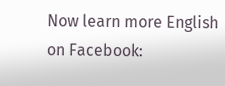Now learn more English on Facebook: